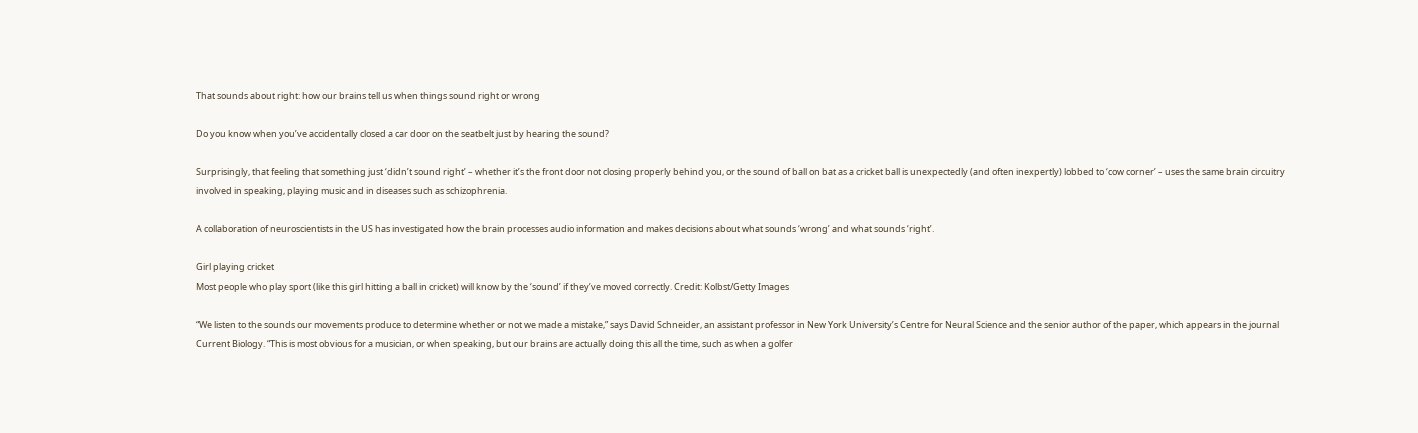That sounds about right: how our brains tell us when things sound right or wrong

Do you know when you’ve accidentally closed a car door on the seatbelt just by hearing the sound?

Surprisingly, that feeling that something just ‘didn’t sound right’ – whether it’s the front door not closing properly behind you, or the sound of ball on bat as a cricket ball is unexpectedly (and often inexpertly) lobbed to ‘cow corner’ – uses the same brain circuitry involved in speaking, playing music and in diseases such as schizophrenia.

A collaboration of neuroscientists in the US has investigated how the brain processes audio information and makes decisions about what sounds ‘wrong’ and what sounds ‘right’.

Girl playing cricket
Most people who play sport (like this girl hitting a ball in cricket) will know by the ‘sound’ if they’ve moved correctly. Credit: Kolbst/Getty Images

“We listen to the sounds our movements produce to determine whether or not we made a mistake,” says David Schneider, an assistant professor in New York University’s Centre for Neural Science and the senior author of the paper, which appears in the journal Current Biology. “This is most obvious for a musician, or when speaking, but our brains are actually doing this all the time, such as when a golfer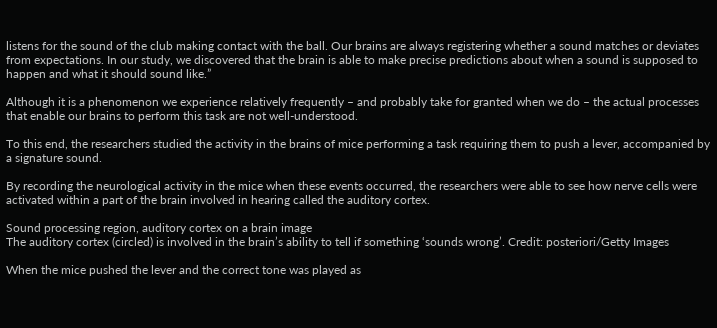listens for the sound of the club making contact with the ball. Our brains are always registering whether a sound matches or deviates from expectations. In our study, we discovered that the brain is able to make precise predictions about when a sound is supposed to happen and what it should sound like.”

Although it is a phenomenon we experience relatively frequently – and probably take for granted when we do – the actual processes that enable our brains to perform this task are not well-understood.

To this end, the researchers studied the activity in the brains of mice performing a task requiring them to push a lever, accompanied by a signature sound.

By recording the neurological activity in the mice when these events occurred, the researchers were able to see how nerve cells were activated within a part of the brain involved in hearing called the auditory cortex.

Sound processing region, auditory cortex on a brain image
The auditory cortex (circled) is involved in the brain’s ability to tell if something ‘sounds wrong’. Credit: posteriori/Getty Images

When the mice pushed the lever and the correct tone was played as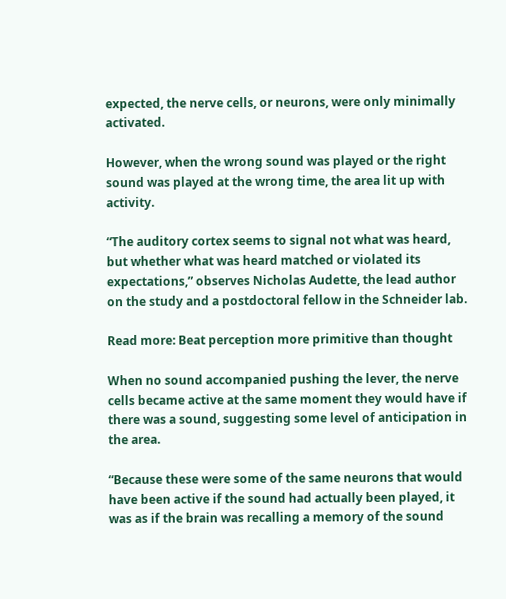expected, the nerve cells, or neurons, were only minimally activated.

However, when the wrong sound was played or the right sound was played at the wrong time, the area lit up with activity.

“The auditory cortex seems to signal not what was heard, but whether what was heard matched or violated its expectations,” observes Nicholas Audette, the lead author on the study and a postdoctoral fellow in the Schneider lab.

Read more: Beat perception more primitive than thought

When no sound accompanied pushing the lever, the nerve cells became active at the same moment they would have if there was a sound, suggesting some level of anticipation in the area.

“Because these were some of the same neurons that would have been active if the sound had actually been played, it was as if the brain was recalling a memory of the sound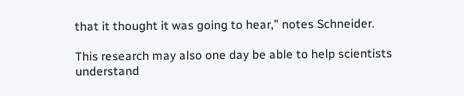that it thought it was going to hear,” notes Schneider.

This research may also one day be able to help scientists understand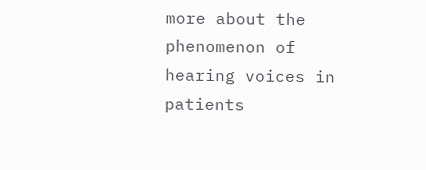more about the phenomenon of hearing voices in patients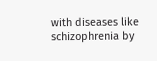with diseases like schizophrenia by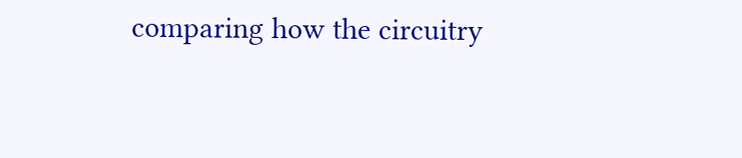comparing how the circuitry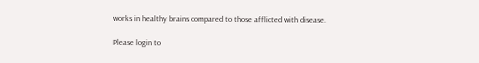works in healthy brains compared to those afflicted with disease.

Please login to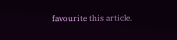favourite this article.